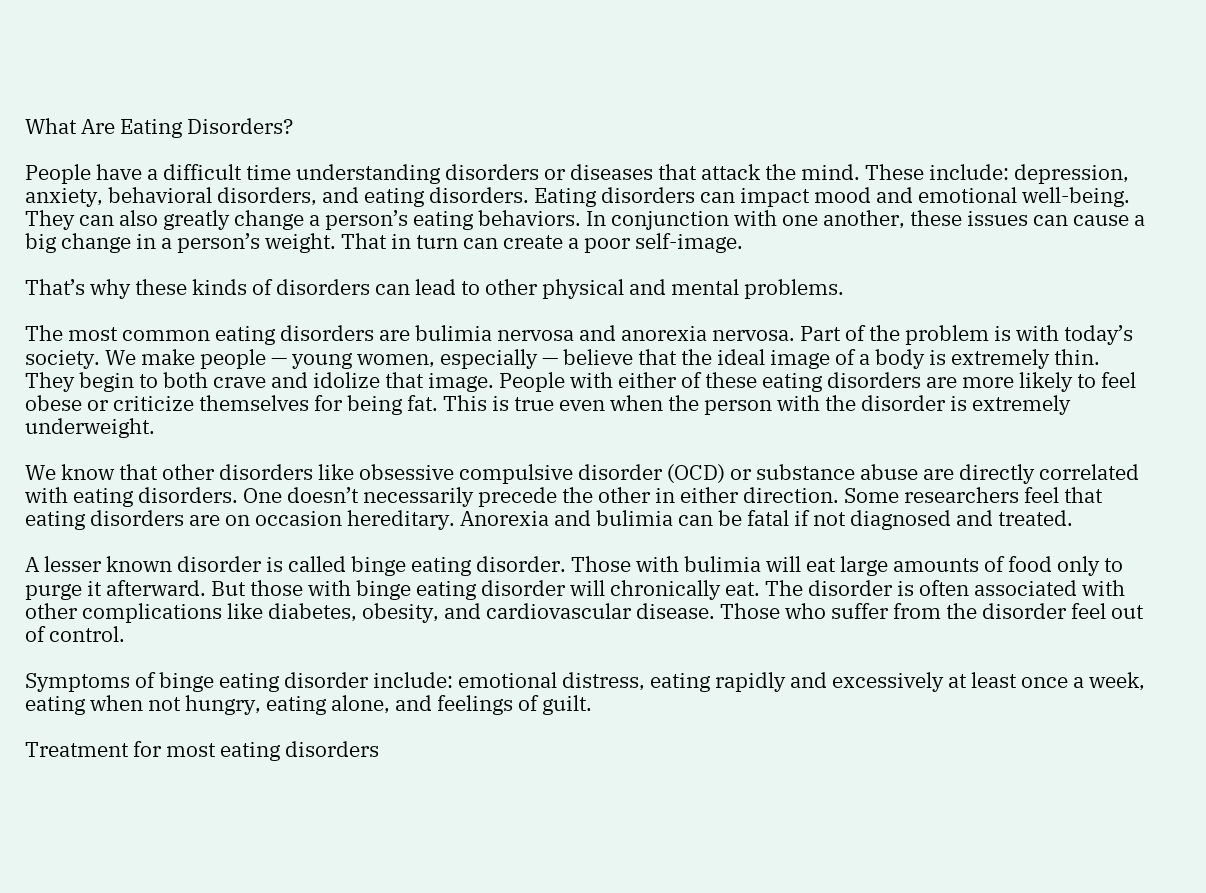What Are Eating Disorders?

People have a difficult time understanding disorders or diseases that attack the mind. These include: depression, anxiety, behavioral disorders, and eating disorders. Eating disorders can impact mood and emotional well-being. They can also greatly change a person’s eating behaviors. In conjunction with one another, these issues can cause a big change in a person’s weight. That in turn can create a poor self-image.

That’s why these kinds of disorders can lead to other physical and mental problems.

The most common eating disorders are bulimia nervosa and anorexia nervosa. Part of the problem is with today’s society. We make people — young women, especially — believe that the ideal image of a body is extremely thin. They begin to both crave and idolize that image. People with either of these eating disorders are more likely to feel obese or criticize themselves for being fat. This is true even when the person with the disorder is extremely underweight.

We know that other disorders like obsessive compulsive disorder (OCD) or substance abuse are directly correlated with eating disorders. One doesn’t necessarily precede the other in either direction. Some researchers feel that eating disorders are on occasion hereditary. Anorexia and bulimia can be fatal if not diagnosed and treated.

A lesser known disorder is called binge eating disorder. Those with bulimia will eat large amounts of food only to purge it afterward. But those with binge eating disorder will chronically eat. The disorder is often associated with other complications like diabetes, obesity, and cardiovascular disease. Those who suffer from the disorder feel out of control.

Symptoms of binge eating disorder include: emotional distress, eating rapidly and excessively at least once a week, eating when not hungry, eating alone, and feelings of guilt.

Treatment for most eating disorders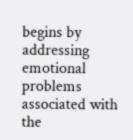begins by addressing emotional problems associated with the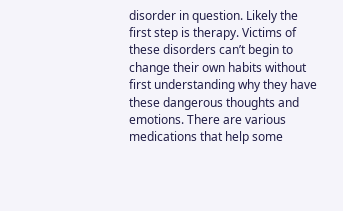disorder in question. Likely the first step is therapy. Victims of these disorders can’t begin to change their own habits without first understanding why they have these dangerous thoughts and emotions. There are various medications that help some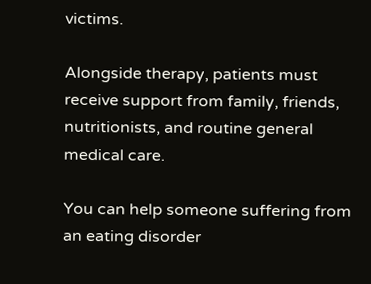victims.

Alongside therapy, patients must receive support from family, friends, nutritionists, and routine general medical care.

You can help someone suffering from an eating disorder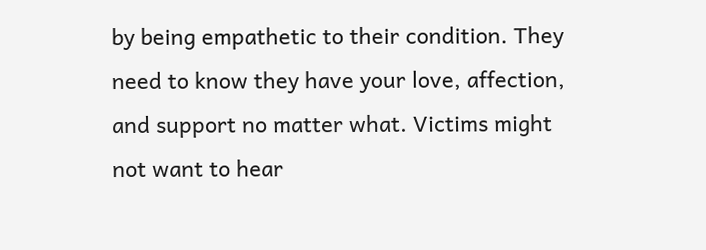by being empathetic to their condition. They need to know they have your love, affection, and support no matter what. Victims might not want to hear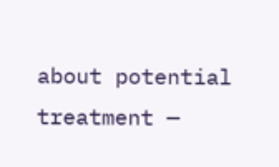about potential treatment —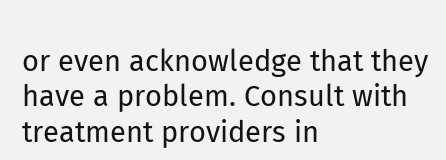or even acknowledge that they have a problem. Consult with treatment providers in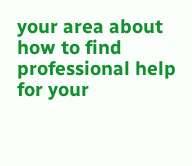your area about how to find professional help for your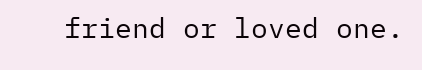friend or loved one.